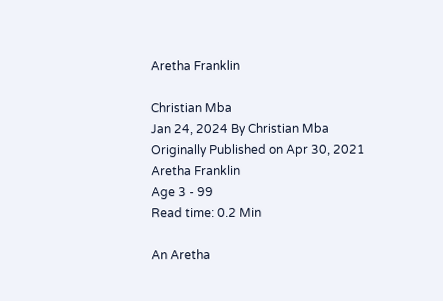Aretha Franklin

Christian Mba
Jan 24, 2024 By Christian Mba
Originally Published on Apr 30, 2021
Aretha Franklin
Age 3 - 99
Read time: 0.2 Min

An Aretha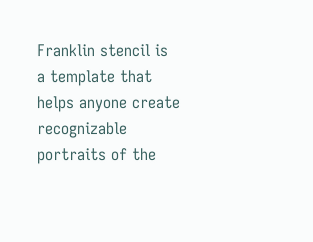Franklin stencil is a template that helps anyone create recognizable portraits of the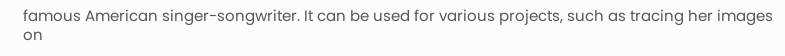famous American singer-songwriter. It can be used for various projects, such as tracing her images on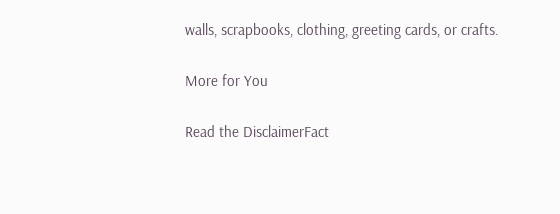walls, scrapbooks, clothing, greeting cards, or crafts.

More for You

Read the DisclaimerFact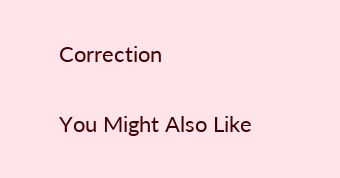Correction

You Might Also Like